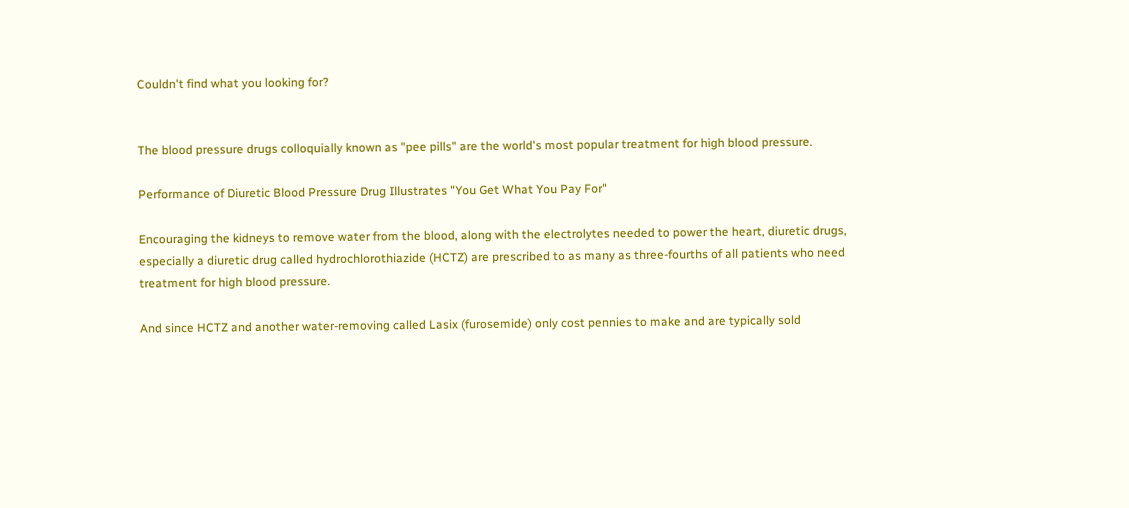Couldn't find what you looking for?


The blood pressure drugs colloquially known as "pee pills" are the world's most popular treatment for high blood pressure.

Performance of Diuretic Blood Pressure Drug Illustrates "You Get What You Pay For"

Encouraging the kidneys to remove water from the blood, along with the electrolytes needed to power the heart, diuretic drugs, especially a diuretic drug called hydrochlorothiazide (HCTZ) are prescribed to as many as three-fourths of all patients who need treatment for high blood pressure.

And since HCTZ and another water-removing called Lasix (furosemide) only cost pennies to make and are typically sold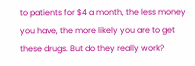to patients for $4 a month, the less money you have, the more likely you are to get these drugs. But do they really work?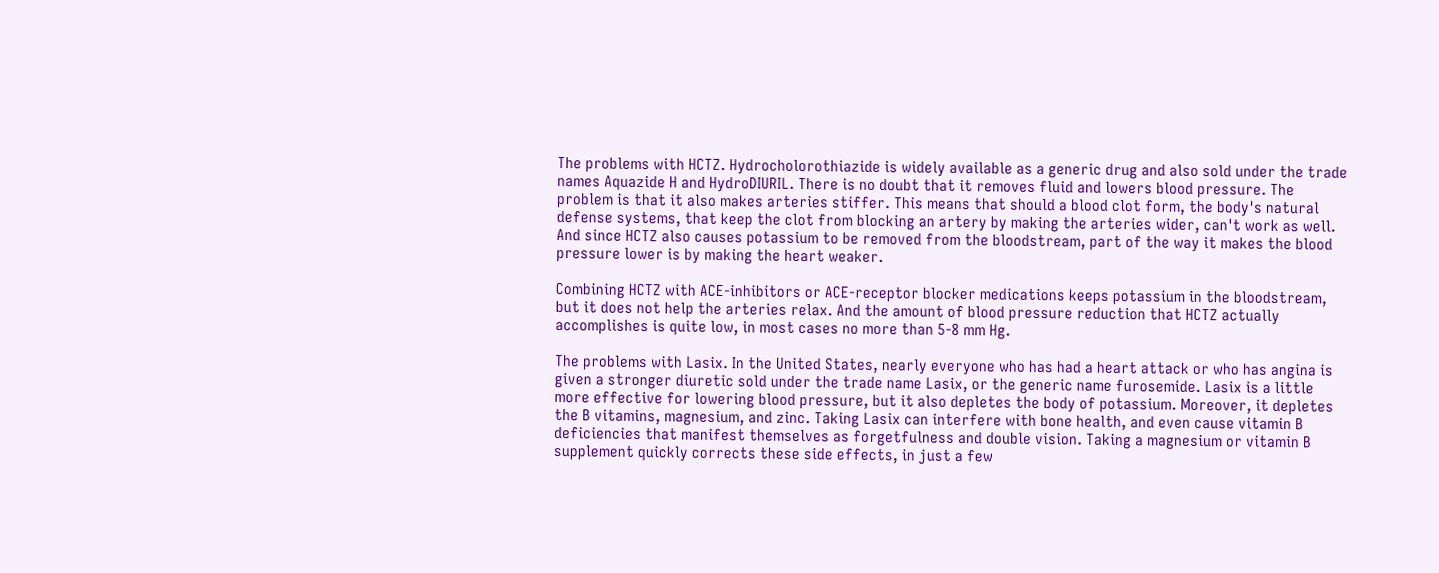The problems with HCTZ. Hydrocholorothiazide is widely available as a generic drug and also sold under the trade names Aquazide H and HydroDIURIL. There is no doubt that it removes fluid and lowers blood pressure. The problem is that it also makes arteries stiffer. This means that should a blood clot form, the body's natural defense systems, that keep the clot from blocking an artery by making the arteries wider, can't work as well. And since HCTZ also causes potassium to be removed from the bloodstream, part of the way it makes the blood pressure lower is by making the heart weaker.

Combining HCTZ with ACE-inhibitors or ACE-receptor blocker medications keeps potassium in the bloodstream, but it does not help the arteries relax. And the amount of blood pressure reduction that HCTZ actually accomplishes is quite low, in most cases no more than 5-8 mm Hg.

The problems with Lasix. In the United States, nearly everyone who has had a heart attack or who has angina is given a stronger diuretic sold under the trade name Lasix, or the generic name furosemide. Lasix is a little more effective for lowering blood pressure, but it also depletes the body of potassium. Moreover, it depletes the B vitamins, magnesium, and zinc. Taking Lasix can interfere with bone health, and even cause vitamin B deficiencies that manifest themselves as forgetfulness and double vision. Taking a magnesium or vitamin B supplement quickly corrects these side effects, in just a few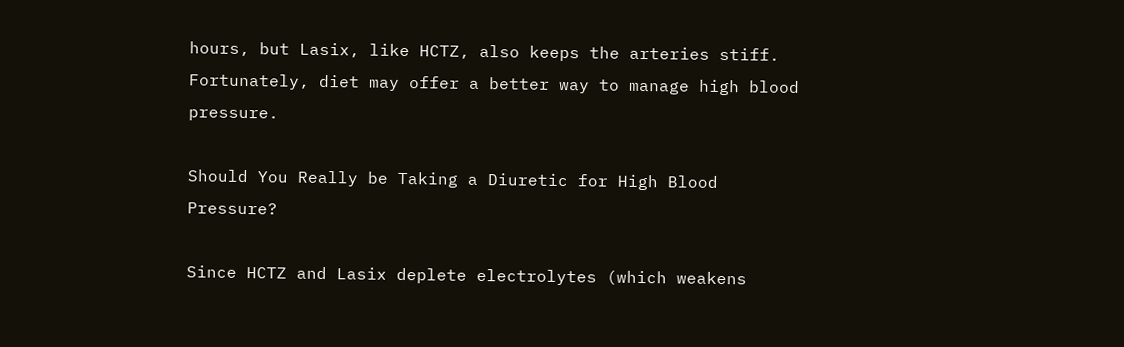hours, but Lasix, like HCTZ, also keeps the arteries stiff. Fortunately, diet may offer a better way to manage high blood pressure.

Should You Really be Taking a Diuretic for High Blood Pressure?

Since HCTZ and Lasix deplete electrolytes (which weakens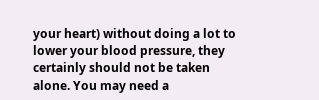your heart) without doing a lot to lower your blood pressure, they certainly should not be taken alone. You may need a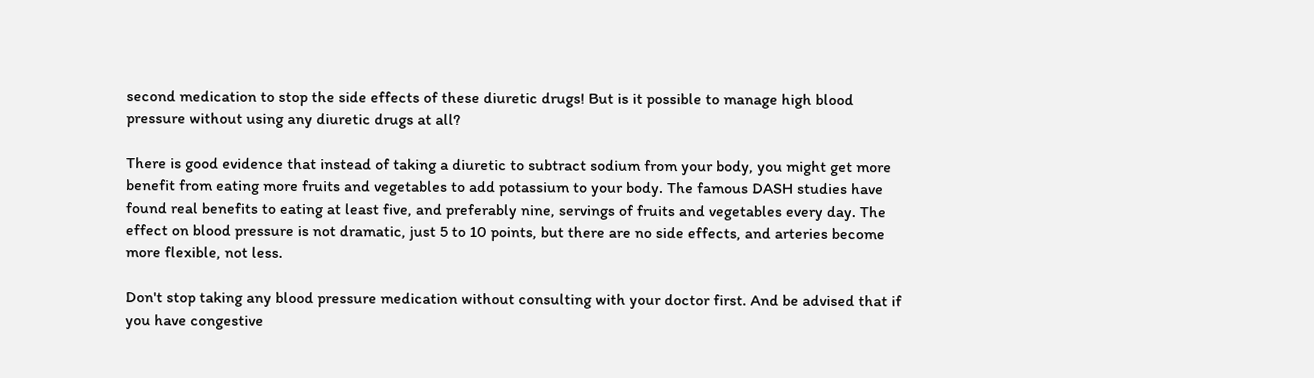second medication to stop the side effects of these diuretic drugs! But is it possible to manage high blood pressure without using any diuretic drugs at all?

There is good evidence that instead of taking a diuretic to subtract sodium from your body, you might get more benefit from eating more fruits and vegetables to add potassium to your body. The famous DASH studies have found real benefits to eating at least five, and preferably nine, servings of fruits and vegetables every day. The effect on blood pressure is not dramatic, just 5 to 10 points, but there are no side effects, and arteries become more flexible, not less.

Don't stop taking any blood pressure medication without consulting with your doctor first. And be advised that if you have congestive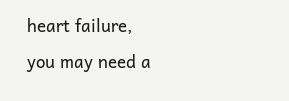heart failure, you may need a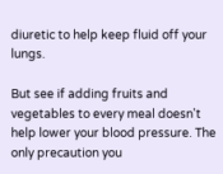diuretic to help keep fluid off your lungs.

But see if adding fruits and vegetables to every meal doesn't help lower your blood pressure. The only precaution you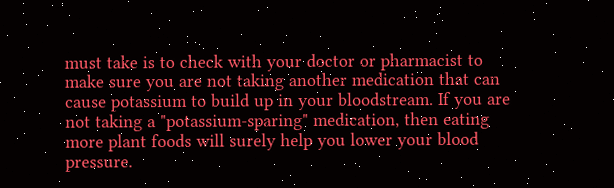must take is to check with your doctor or pharmacist to make sure you are not taking another medication that can cause potassium to build up in your bloodstream. If you are not taking a "potassium-sparing" medication, then eating more plant foods will surely help you lower your blood pressure.